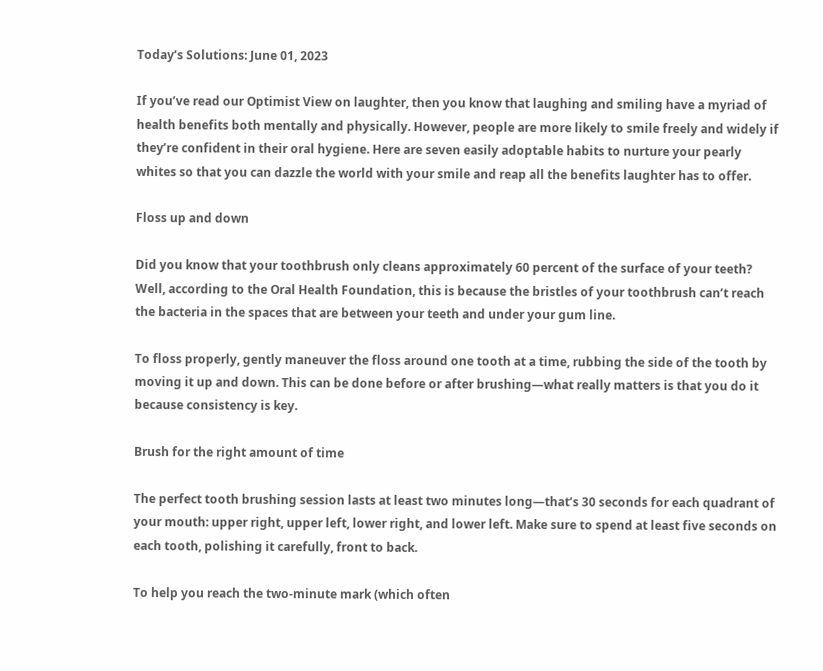Today’s Solutions: June 01, 2023

If you’ve read our Optimist View on laughter, then you know that laughing and smiling have a myriad of health benefits both mentally and physically. However, people are more likely to smile freely and widely if they’re confident in their oral hygiene. Here are seven easily adoptable habits to nurture your pearly whites so that you can dazzle the world with your smile and reap all the benefits laughter has to offer.

Floss up and down

Did you know that your toothbrush only cleans approximately 60 percent of the surface of your teeth? Well, according to the Oral Health Foundation, this is because the bristles of your toothbrush can’t reach the bacteria in the spaces that are between your teeth and under your gum line.

To floss properly, gently maneuver the floss around one tooth at a time, rubbing the side of the tooth by moving it up and down. This can be done before or after brushing—what really matters is that you do it because consistency is key.

Brush for the right amount of time

The perfect tooth brushing session lasts at least two minutes long—that’s 30 seconds for each quadrant of your mouth: upper right, upper left, lower right, and lower left. Make sure to spend at least five seconds on each tooth, polishing it carefully, front to back.

To help you reach the two-minute mark (which often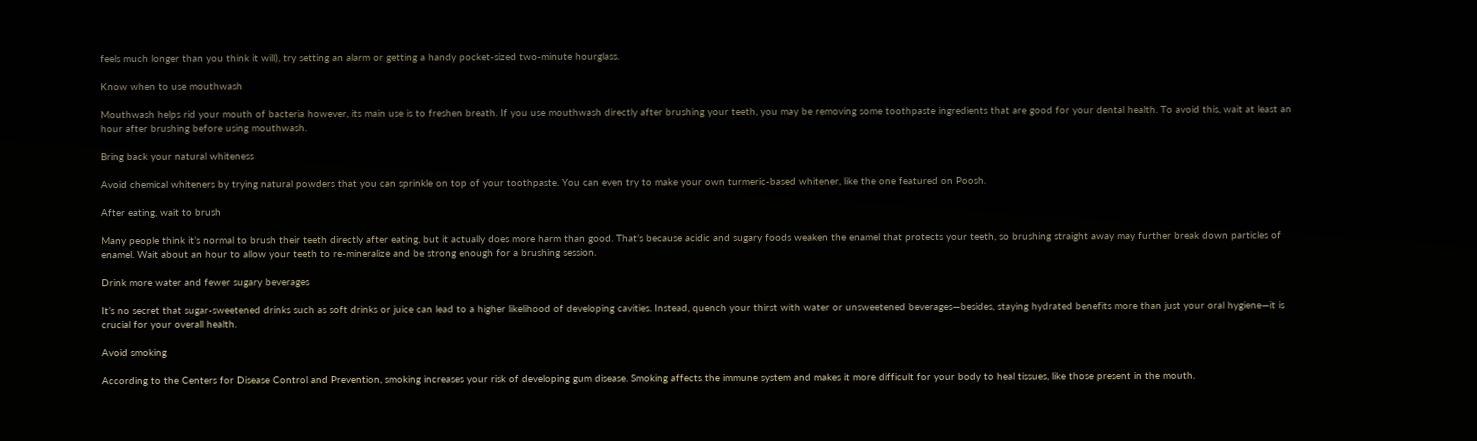feels much longer than you think it will), try setting an alarm or getting a handy pocket-sized two-minute hourglass.

Know when to use mouthwash

Mouthwash helps rid your mouth of bacteria however, its main use is to freshen breath. If you use mouthwash directly after brushing your teeth, you may be removing some toothpaste ingredients that are good for your dental health. To avoid this, wait at least an hour after brushing before using mouthwash.

Bring back your natural whiteness

Avoid chemical whiteners by trying natural powders that you can sprinkle on top of your toothpaste. You can even try to make your own turmeric-based whitener, like the one featured on Poosh.

After eating, wait to brush

Many people think it’s normal to brush their teeth directly after eating, but it actually does more harm than good. That’s because acidic and sugary foods weaken the enamel that protects your teeth, so brushing straight away may further break down particles of enamel. Wait about an hour to allow your teeth to re-mineralize and be strong enough for a brushing session.

Drink more water and fewer sugary beverages

It’s no secret that sugar-sweetened drinks such as soft drinks or juice can lead to a higher likelihood of developing cavities. Instead, quench your thirst with water or unsweetened beverages—besides, staying hydrated benefits more than just your oral hygiene—it is crucial for your overall health.

Avoid smoking

According to the Centers for Disease Control and Prevention, smoking increases your risk of developing gum disease. Smoking affects the immune system and makes it more difficult for your body to heal tissues, like those present in the mouth.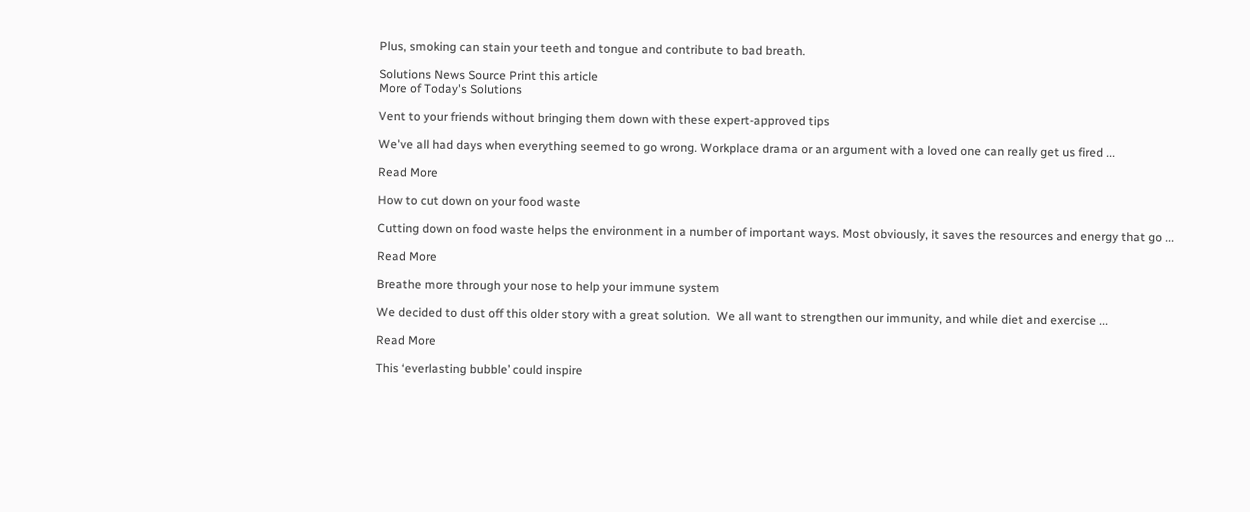Plus, smoking can stain your teeth and tongue and contribute to bad breath.

Solutions News Source Print this article
More of Today's Solutions

Vent to your friends without bringing them down with these expert-approved tips

We've all had days when everything seemed to go wrong. Workplace drama or an argument with a loved one can really get us fired ...

Read More

How to cut down on your food waste

Cutting down on food waste helps the environment in a number of important ways. Most obviously, it saves the resources and energy that go ...

Read More

Breathe more through your nose to help your immune system

We decided to dust off this older story with a great solution.  We all want to strengthen our immunity, and while diet and exercise ...

Read More

This ‘everlasting bubble’ could inspire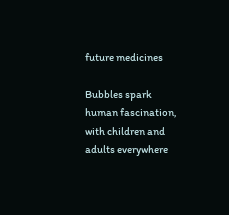future medicines

Bubbles spark human fascination, with children and adults everywhere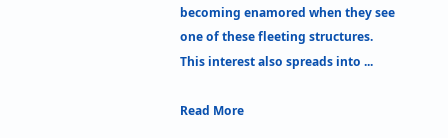becoming enamored when they see one of these fleeting structures. This interest also spreads into ...

Read More